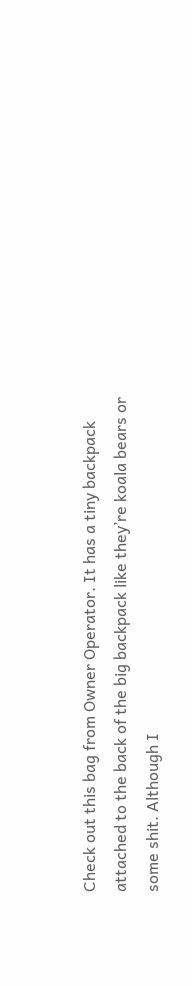Check out this bag from Owner Operator. It has a tiny backpack attached to the back of the big backpack like they’re koala bears or some shit. Although I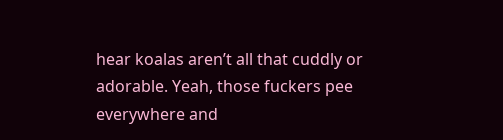hear koalas aren’t all that cuddly or adorable. Yeah, those fuckers pee everywhere and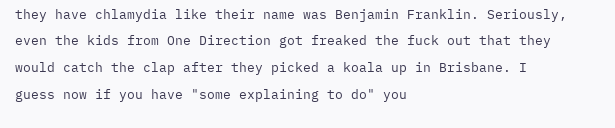they have chlamydia like their name was Benjamin Franklin. Seriously, even the kids from One Direction got freaked the fuck out that they would catch the clap after they picked a koala up in Brisbane. I guess now if you have "some explaining to do" you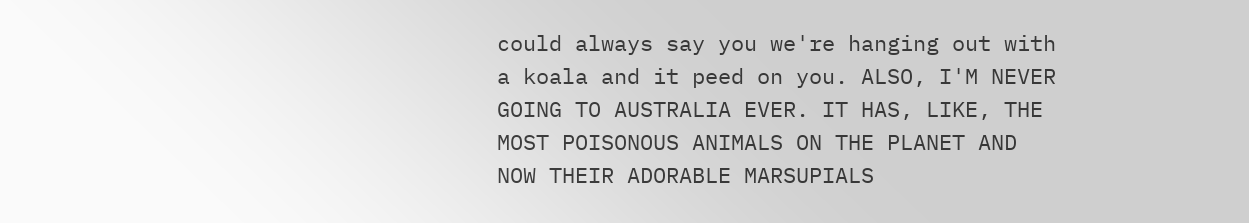could always say you we're hanging out with a koala and it peed on you. ALSO, I'M NEVER GOING TO AUSTRALIA EVER. IT HAS, LIKE, THE MOST POISONOUS ANIMALS ON THE PLANET AND NOW THEIR ADORABLE MARSUPIALS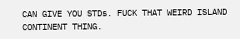CAN GIVE YOU STDs. FUCK THAT WEIRD ISLAND CONTINENT THING.